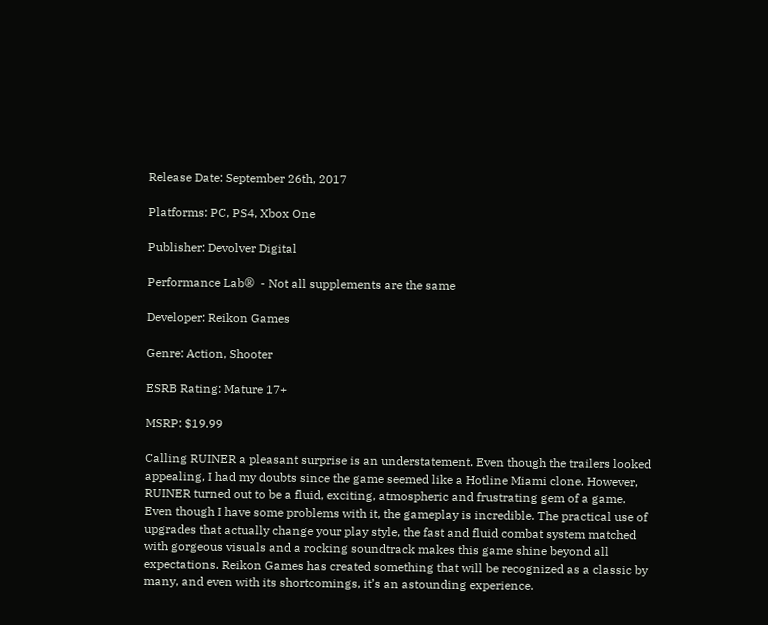Release Date: September 26th, 2017

Platforms: PC, PS4, Xbox One

Publisher: Devolver Digital

Performance Lab®  - Not all supplements are the same

Developer: Reikon Games

Genre: Action, Shooter

ESRB Rating: Mature 17+

MSRP: $19.99

Calling RUINER a pleasant surprise is an understatement. Even though the trailers looked appealing, I had my doubts since the game seemed like a Hotline Miami clone. However, RUINER turned out to be a fluid, exciting, atmospheric and frustrating gem of a game. Even though I have some problems with it, the gameplay is incredible. The practical use of upgrades that actually change your play style, the fast and fluid combat system matched with gorgeous visuals and a rocking soundtrack makes this game shine beyond all expectations. Reikon Games has created something that will be recognized as a classic by many, and even with its shortcomings, it’s an astounding experience.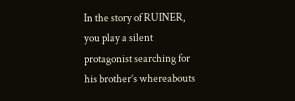In the story of RUINER, you play a silent protagonist searching for his brother’s whereabouts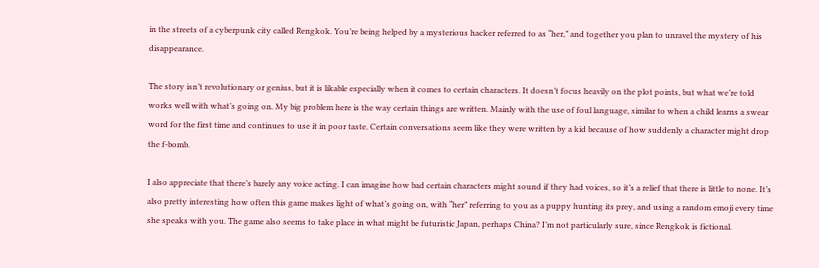in the streets of a cyberpunk city called Rengkok. You’re being helped by a mysterious hacker referred to as “her,” and together you plan to unravel the mystery of his disappearance.

The story isn’t revolutionary or genius, but it is likable especially when it comes to certain characters. It doesn’t focus heavily on the plot points, but what we’re told works well with what’s going on. My big problem here is the way certain things are written. Mainly with the use of foul language, similar to when a child learns a swear word for the first time and continues to use it in poor taste. Certain conversations seem like they were written by a kid because of how suddenly a character might drop the f-bomb.

I also appreciate that there’s barely any voice acting. I can imagine how bad certain characters might sound if they had voices, so it’s a relief that there is little to none. It’s also pretty interesting how often this game makes light of what’s going on, with “her” referring to you as a puppy hunting its prey, and using a random emoji every time she speaks with you. The game also seems to take place in what might be futuristic Japan, perhaps China? I’m not particularly sure, since Rengkok is fictional.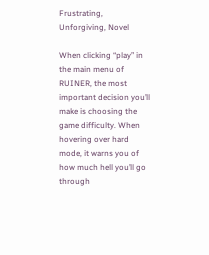Frustrating, Unforgiving, Novel

When clicking “play” in the main menu of RUINER, the most important decision you’ll make is choosing the game difficulty. When hovering over hard mode, it warns you of how much hell you’ll go through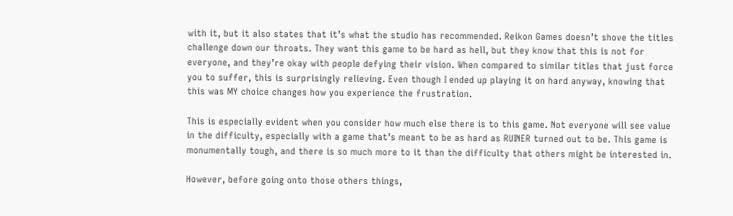with it, but it also states that it’s what the studio has recommended. Reikon Games doesn’t shove the titles challenge down our throats. They want this game to be hard as hell, but they know that this is not for everyone, and they’re okay with people defying their vision. When compared to similar titles that just force you to suffer, this is surprisingly relieving. Even though I ended up playing it on hard anyway, knowing that this was MY choice changes how you experience the frustration.

This is especially evident when you consider how much else there is to this game. Not everyone will see value in the difficulty, especially with a game that’s meant to be as hard as RUINER turned out to be. This game is monumentally tough, and there is so much more to it than the difficulty that others might be interested in.

However, before going onto those others things,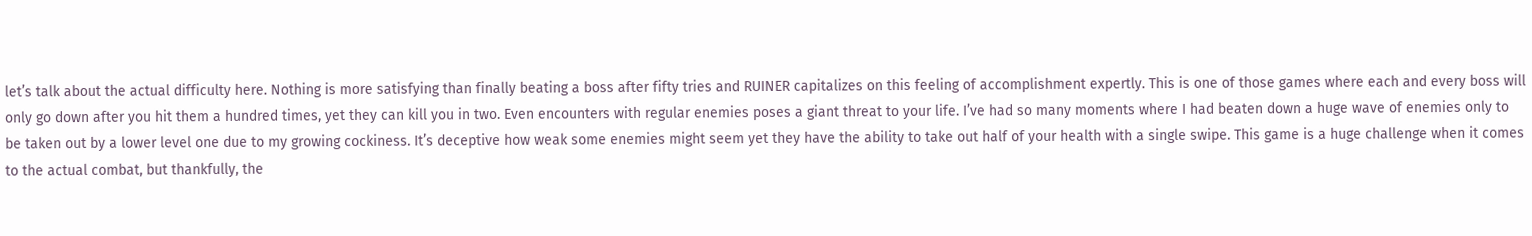let’s talk about the actual difficulty here. Nothing is more satisfying than finally beating a boss after fifty tries and RUINER capitalizes on this feeling of accomplishment expertly. This is one of those games where each and every boss will only go down after you hit them a hundred times, yet they can kill you in two. Even encounters with regular enemies poses a giant threat to your life. I’ve had so many moments where I had beaten down a huge wave of enemies only to be taken out by a lower level one due to my growing cockiness. It’s deceptive how weak some enemies might seem yet they have the ability to take out half of your health with a single swipe. This game is a huge challenge when it comes to the actual combat, but thankfully, the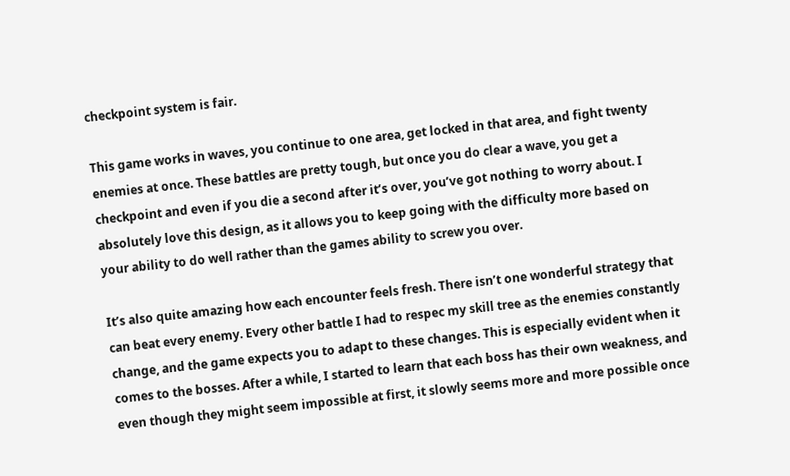checkpoint system is fair.

This game works in waves, you continue to one area, get locked in that area, and fight twenty enemies at once. These battles are pretty tough, but once you do clear a wave, you get a checkpoint and even if you die a second after it’s over, you’ve got nothing to worry about. I absolutely love this design, as it allows you to keep going with the difficulty more based on your ability to do well rather than the games ability to screw you over.

It’s also quite amazing how each encounter feels fresh. There isn’t one wonderful strategy that can beat every enemy. Every other battle I had to respec my skill tree as the enemies constantly change, and the game expects you to adapt to these changes. This is especially evident when it comes to the bosses. After a while, I started to learn that each boss has their own weakness, and even though they might seem impossible at first, it slowly seems more and more possible once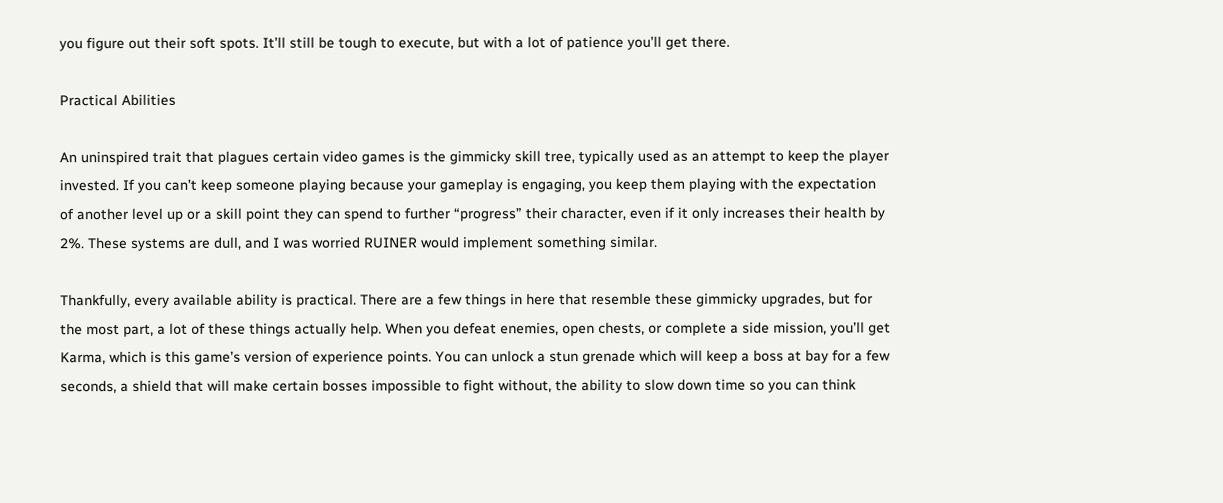you figure out their soft spots. It’ll still be tough to execute, but with a lot of patience you’ll get there.

Practical Abilities

An uninspired trait that plagues certain video games is the gimmicky skill tree, typically used as an attempt to keep the player invested. If you can’t keep someone playing because your gameplay is engaging, you keep them playing with the expectation of another level up or a skill point they can spend to further “progress” their character, even if it only increases their health by 2%. These systems are dull, and I was worried RUINER would implement something similar.

Thankfully, every available ability is practical. There are a few things in here that resemble these gimmicky upgrades, but for the most part, a lot of these things actually help. When you defeat enemies, open chests, or complete a side mission, you’ll get Karma, which is this game’s version of experience points. You can unlock a stun grenade which will keep a boss at bay for a few seconds, a shield that will make certain bosses impossible to fight without, the ability to slow down time so you can think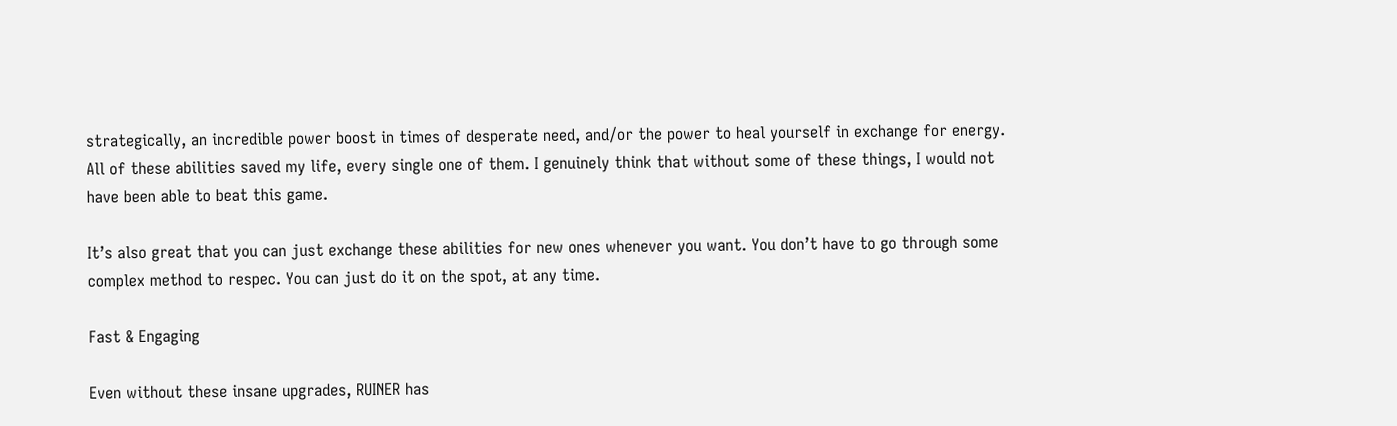strategically, an incredible power boost in times of desperate need, and/or the power to heal yourself in exchange for energy. All of these abilities saved my life, every single one of them. I genuinely think that without some of these things, I would not have been able to beat this game.

It’s also great that you can just exchange these abilities for new ones whenever you want. You don’t have to go through some complex method to respec. You can just do it on the spot, at any time.

Fast & Engaging

Even without these insane upgrades, RUINER has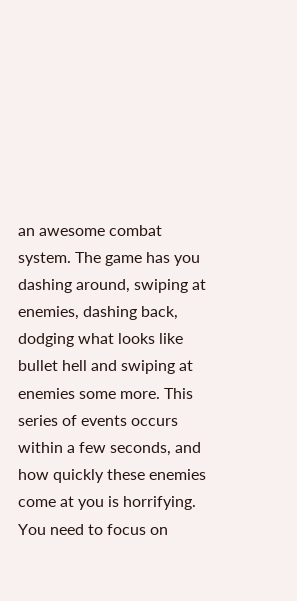an awesome combat system. The game has you dashing around, swiping at enemies, dashing back, dodging what looks like bullet hell and swiping at enemies some more. This series of events occurs within a few seconds, and how quickly these enemies come at you is horrifying. You need to focus on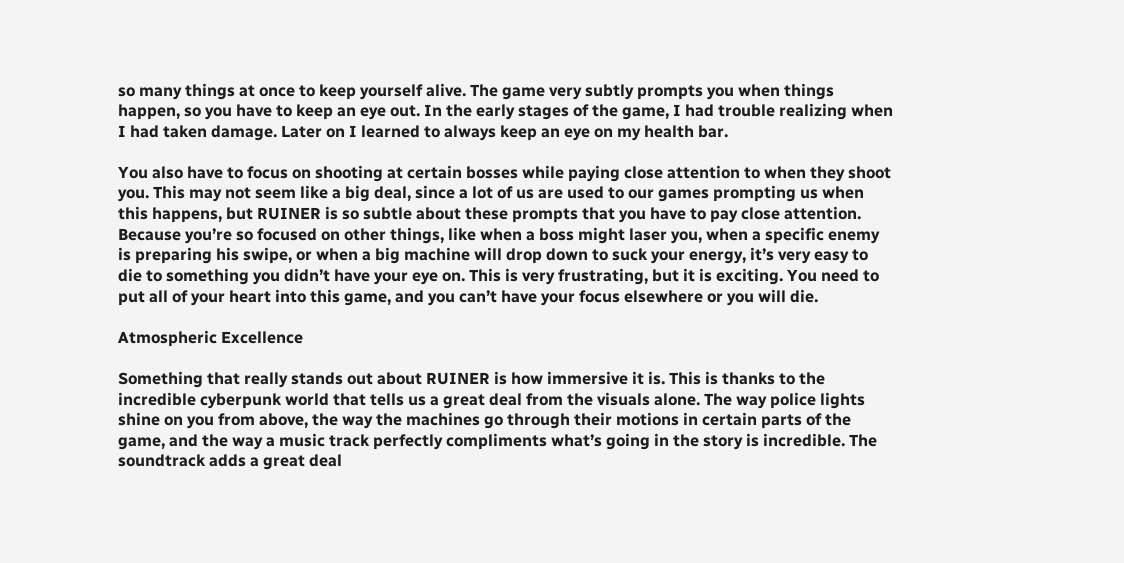so many things at once to keep yourself alive. The game very subtly prompts you when things happen, so you have to keep an eye out. In the early stages of the game, I had trouble realizing when I had taken damage. Later on I learned to always keep an eye on my health bar.

You also have to focus on shooting at certain bosses while paying close attention to when they shoot you. This may not seem like a big deal, since a lot of us are used to our games prompting us when this happens, but RUINER is so subtle about these prompts that you have to pay close attention. Because you’re so focused on other things, like when a boss might laser you, when a specific enemy is preparing his swipe, or when a big machine will drop down to suck your energy, it’s very easy to die to something you didn’t have your eye on. This is very frustrating, but it is exciting. You need to put all of your heart into this game, and you can’t have your focus elsewhere or you will die.

Atmospheric Excellence

Something that really stands out about RUINER is how immersive it is. This is thanks to the incredible cyberpunk world that tells us a great deal from the visuals alone. The way police lights shine on you from above, the way the machines go through their motions in certain parts of the game, and the way a music track perfectly compliments what’s going in the story is incredible. The soundtrack adds a great deal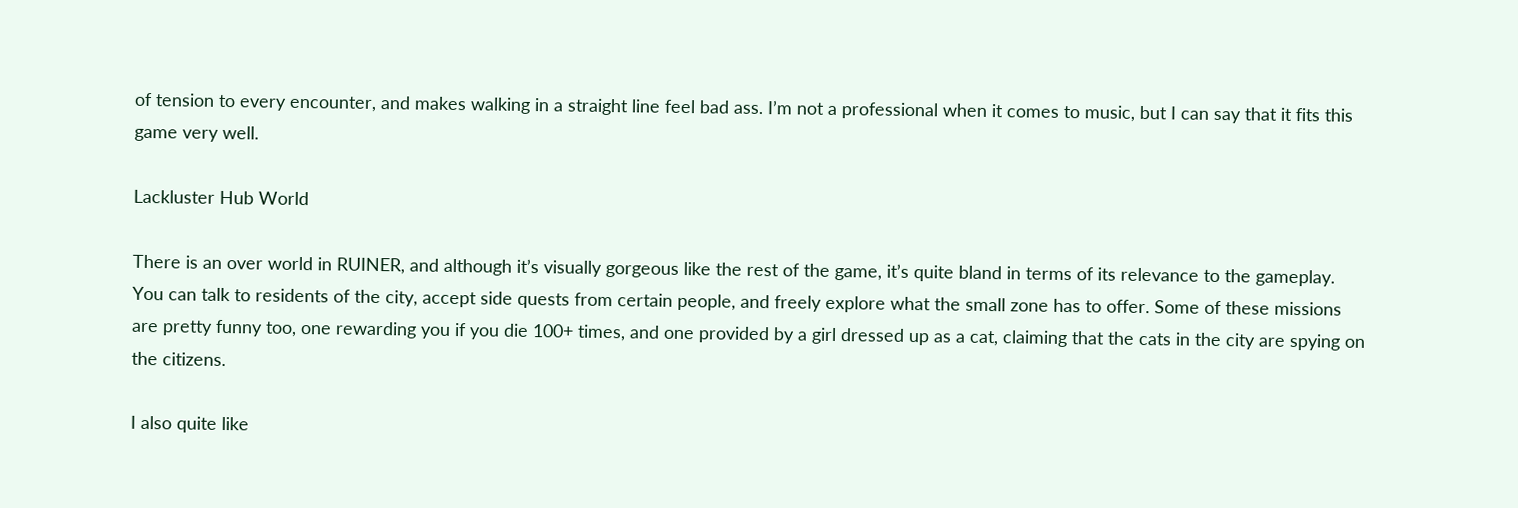of tension to every encounter, and makes walking in a straight line feel bad ass. I’m not a professional when it comes to music, but I can say that it fits this game very well.

Lackluster Hub World

There is an over world in RUINER, and although it’s visually gorgeous like the rest of the game, it’s quite bland in terms of its relevance to the gameplay. You can talk to residents of the city, accept side quests from certain people, and freely explore what the small zone has to offer. Some of these missions are pretty funny too, one rewarding you if you die 100+ times, and one provided by a girl dressed up as a cat, claiming that the cats in the city are spying on the citizens.

I also quite like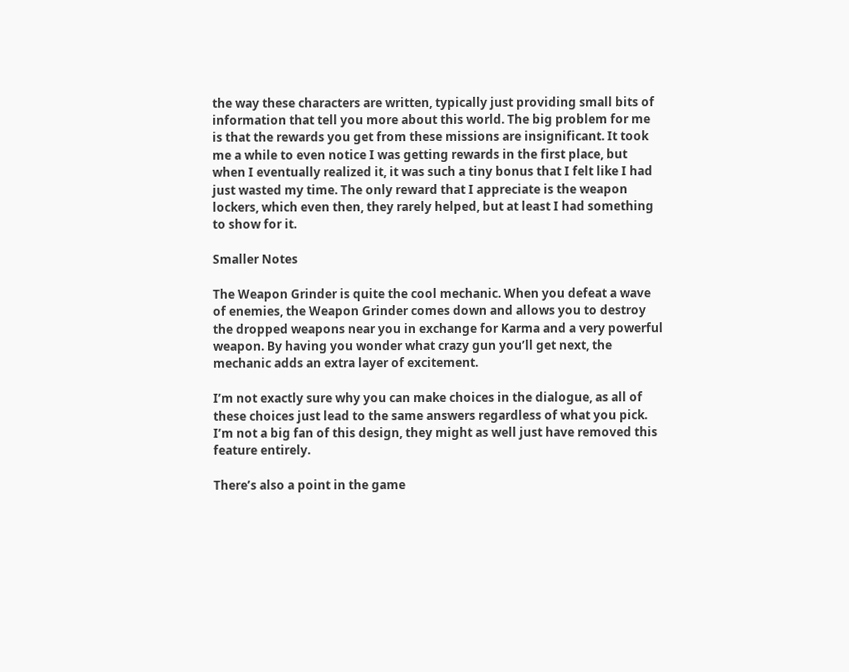the way these characters are written, typically just providing small bits of information that tell you more about this world. The big problem for me is that the rewards you get from these missions are insignificant. It took me a while to even notice I was getting rewards in the first place, but when I eventually realized it, it was such a tiny bonus that I felt like I had just wasted my time. The only reward that I appreciate is the weapon lockers, which even then, they rarely helped, but at least I had something to show for it.

Smaller Notes

The Weapon Grinder is quite the cool mechanic. When you defeat a wave of enemies, the Weapon Grinder comes down and allows you to destroy the dropped weapons near you in exchange for Karma and a very powerful weapon. By having you wonder what crazy gun you’ll get next, the mechanic adds an extra layer of excitement.

I’m not exactly sure why you can make choices in the dialogue, as all of these choices just lead to the same answers regardless of what you pick. I’m not a big fan of this design, they might as well just have removed this feature entirely.

There’s also a point in the game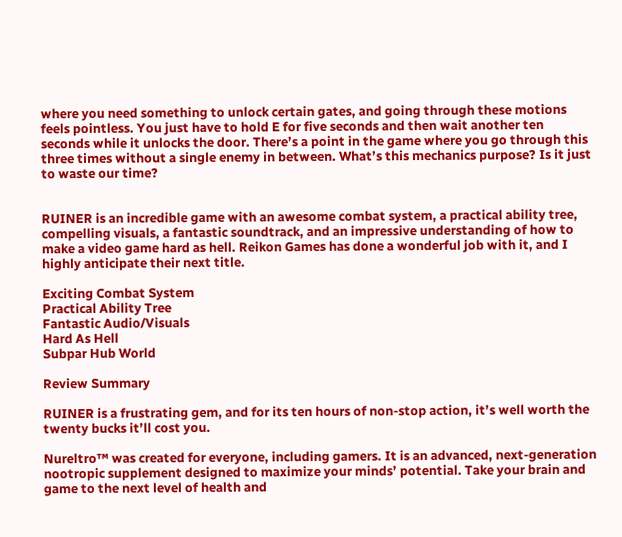where you need something to unlock certain gates, and going through these motions feels pointless. You just have to hold E for five seconds and then wait another ten seconds while it unlocks the door. There’s a point in the game where you go through this three times without a single enemy in between. What’s this mechanics purpose? Is it just to waste our time?


RUINER is an incredible game with an awesome combat system, a practical ability tree, compelling visuals, a fantastic soundtrack, and an impressive understanding of how to make a video game hard as hell. Reikon Games has done a wonderful job with it, and I highly anticipate their next title.

Exciting Combat System
Practical Ability Tree
Fantastic Audio/Visuals
Hard As Hell
Subpar Hub World

Review Summary

RUINER is a frustrating gem, and for its ten hours of non-stop action, it’s well worth the twenty bucks it’ll cost you.

Nureltro™ was created for everyone, including gamers. It is an advanced, next-generation nootropic supplement designed to maximize your minds’ potential. Take your brain and game to the next level of health and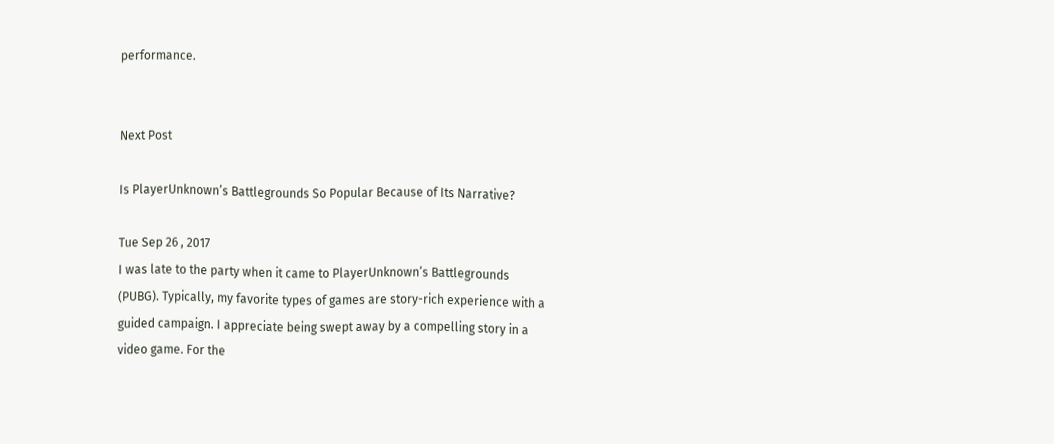performance.


Next Post

Is PlayerUnknown’s Battlegrounds So Popular Because of Its Narrative?

Tue Sep 26 , 2017
I was late to the party when it came to PlayerUnknown’s Battlegrounds (PUBG). Typically, my favorite types of games are story-rich experience with a guided campaign. I appreciate being swept away by a compelling story in a video game. For the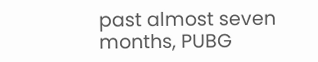past almost seven months, PUBG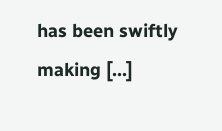has been swiftly making […]